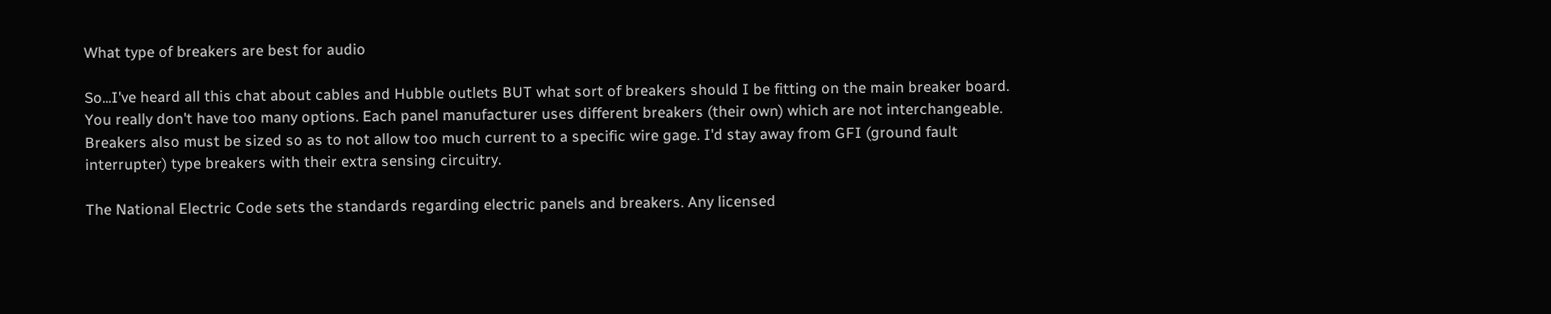What type of breakers are best for audio

So...I've heard all this chat about cables and Hubble outlets BUT what sort of breakers should I be fitting on the main breaker board.
You really don't have too many options. Each panel manufacturer uses different breakers (their own) which are not interchangeable. Breakers also must be sized so as to not allow too much current to a specific wire gage. I'd stay away from GFI (ground fault interrupter) type breakers with their extra sensing circuitry.

The National Electric Code sets the standards regarding electric panels and breakers. Any licensed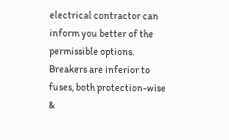electrical contractor can inform you better of the permissible options.
Breakers are inferior to fuses, both protection-wise &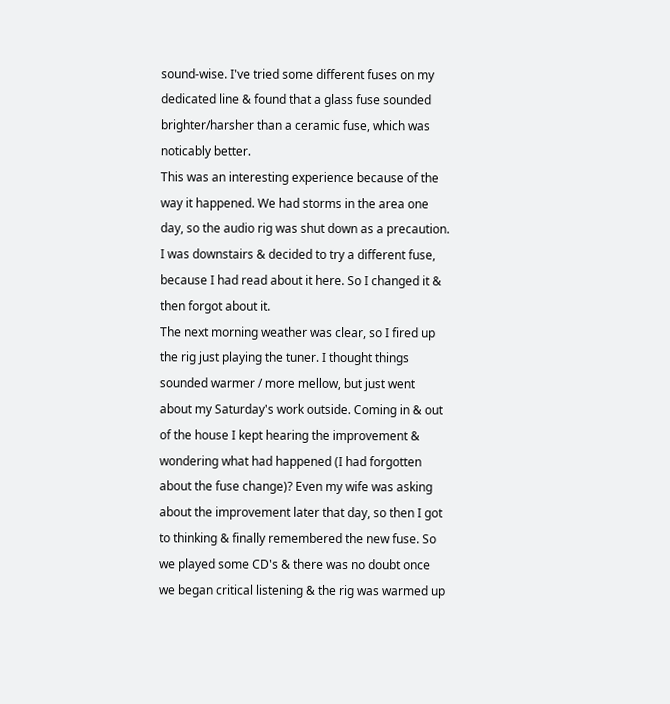sound-wise. I've tried some different fuses on my dedicated line & found that a glass fuse sounded brighter/harsher than a ceramic fuse, which was noticably better.
This was an interesting experience because of the way it happened. We had storms in the area one day, so the audio rig was shut down as a precaution. I was downstairs & decided to try a different fuse, because I had read about it here. So I changed it & then forgot about it.
The next morning weather was clear, so I fired up the rig just playing the tuner. I thought things sounded warmer / more mellow, but just went about my Saturday's work outside. Coming in & out of the house I kept hearing the improvement & wondering what had happened (I had forgotten about the fuse change)? Even my wife was asking about the improvement later that day, so then I got to thinking & finally remembered the new fuse. So we played some CD's & there was no doubt once we began critical listening & the rig was warmed up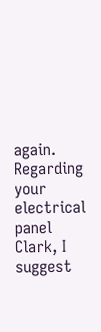again.
Regarding your electrical panel Clark, I suggest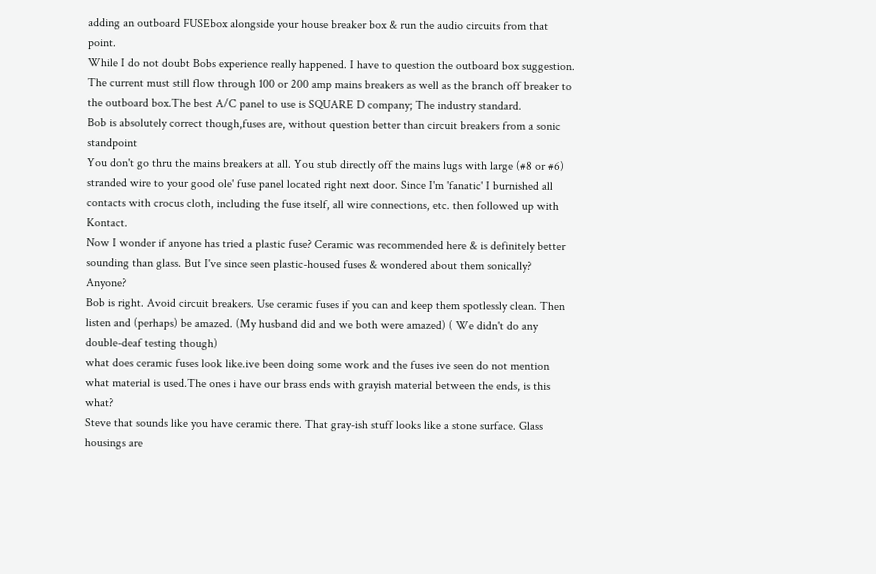adding an outboard FUSEbox alongside your house breaker box & run the audio circuits from that point.
While I do not doubt Bobs experience really happened. I have to question the outboard box suggestion. The current must still flow through 100 or 200 amp mains breakers as well as the branch off breaker to the outboard box.The best A/C panel to use is SQUARE D company; The industry standard.
Bob is absolutely correct though,fuses are, without question better than circuit breakers from a sonic standpoint
You don't go thru the mains breakers at all. You stub directly off the mains lugs with large (#8 or #6) stranded wire to your good ole' fuse panel located right next door. Since I'm 'fanatic' I burnished all contacts with crocus cloth, including the fuse itself, all wire connections, etc. then followed up with Kontact.
Now I wonder if anyone has tried a plastic fuse? Ceramic was recommended here & is definitely better sounding than glass. But I've since seen plastic-housed fuses & wondered about them sonically? Anyone?
Bob is right. Avoid circuit breakers. Use ceramic fuses if you can and keep them spotlessly clean. Then listen and (perhaps) be amazed. (My husband did and we both were amazed) ( We didn't do any double-deaf testing though)
what does ceramic fuses look like.ive been doing some work and the fuses ive seen do not mention what material is used.The ones i have our brass ends with grayish material between the ends, is this what?
Steve that sounds like you have ceramic there. That gray-ish stuff looks like a stone surface. Glass housings are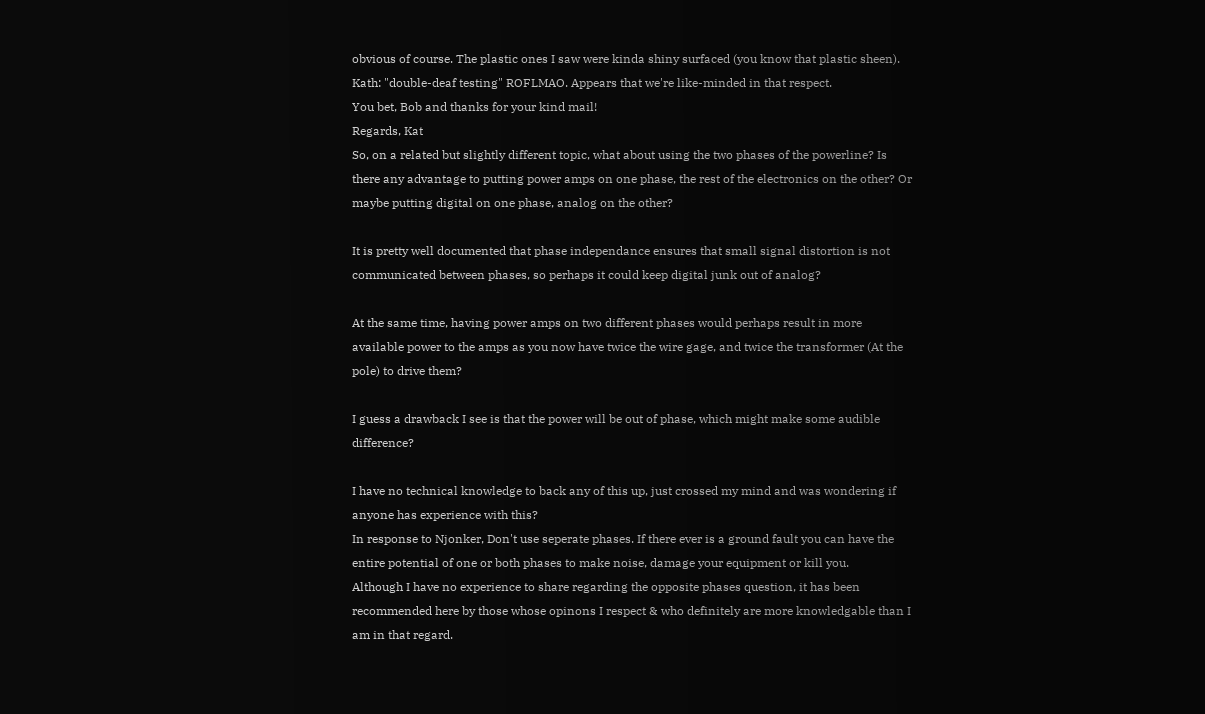obvious of course. The plastic ones I saw were kinda shiny surfaced (you know that plastic sheen).
Kath: "double-deaf testing" ROFLMAO. Appears that we're like-minded in that respect.
You bet, Bob and thanks for your kind mail!
Regards, Kat
So, on a related but slightly different topic, what about using the two phases of the powerline? Is there any advantage to putting power amps on one phase, the rest of the electronics on the other? Or maybe putting digital on one phase, analog on the other?

It is pretty well documented that phase independance ensures that small signal distortion is not communicated between phases, so perhaps it could keep digital junk out of analog?

At the same time, having power amps on two different phases would perhaps result in more available power to the amps as you now have twice the wire gage, and twice the transformer (At the pole) to drive them?

I guess a drawback I see is that the power will be out of phase, which might make some audible difference?

I have no technical knowledge to back any of this up, just crossed my mind and was wondering if anyone has experience with this?
In response to Njonker, Don't use seperate phases. If there ever is a ground fault you can have the entire potential of one or both phases to make noise, damage your equipment or kill you.
Although I have no experience to share regarding the opposite phases question, it has been recommended here by those whose opinons I respect & who definitely are more knowledgable than I am in that regard.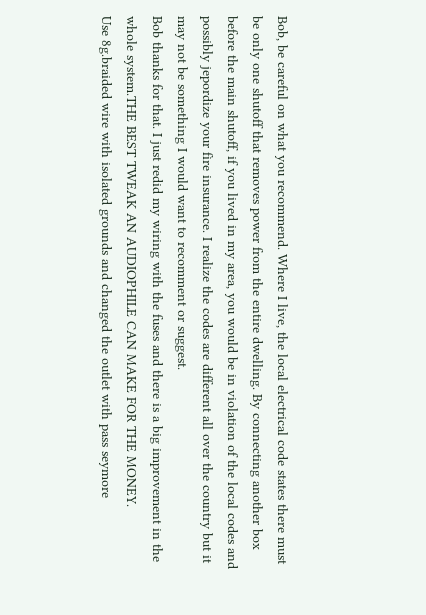Bob, be careful on what you recommend. Where I live, the local electrical code states there must be only one shutoff that removes power from the entire dwelling. By connecting another box before the main shutoff, if you lived in my area, you would be in violation of the local codes and possibly jepordize your fire insurance. I realize the codes are different all over the country but it may not be something I would want to recomment or suggest.
Bob thanks for that. I just redid my wiring with the fuses and there is a big improvement in the whole system.THE BEST TWEAK AN AUDIOPHILE CAN MAKE FOR THE MONEY.
Use 8g.braided wire with isolated grounds and changed the outlet with pass seymore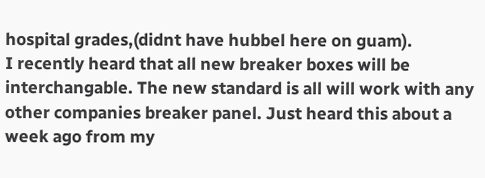hospital grades,(didnt have hubbel here on guam).
I recently heard that all new breaker boxes will be interchangable. The new standard is all will work with any other companies breaker panel. Just heard this about a week ago from my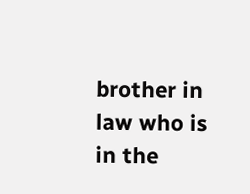brother in law who is in the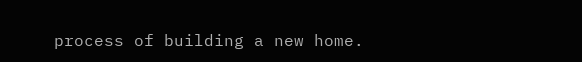process of building a new home.